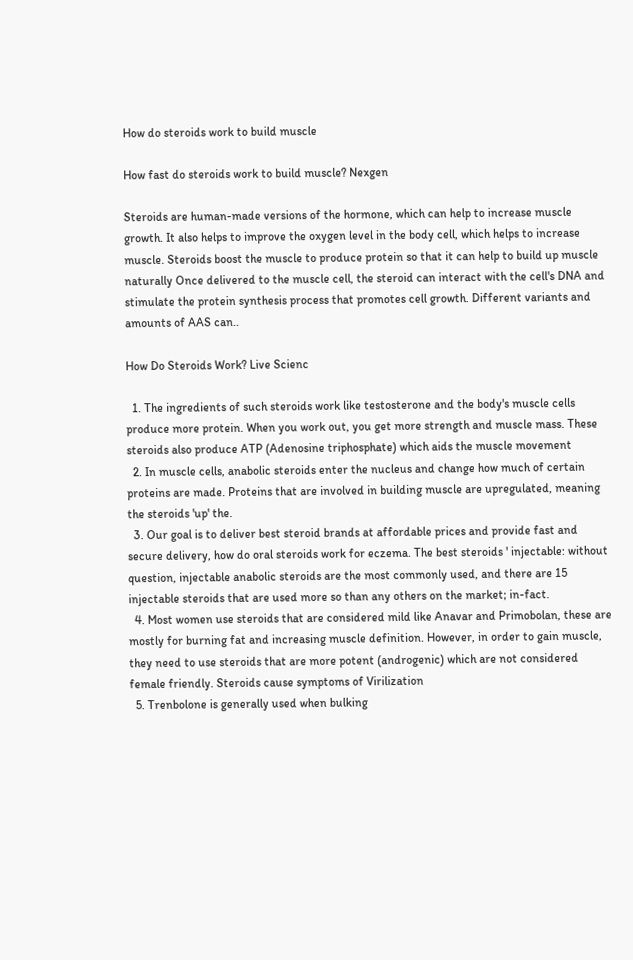How do steroids work to build muscle

How fast do steroids work to build muscle? Nexgen

Steroids are human-made versions of the hormone, which can help to increase muscle growth. It also helps to improve the oxygen level in the body cell, which helps to increase muscle. Steroids boost the muscle to produce protein so that it can help to build up muscle naturally Once delivered to the muscle cell, the steroid can interact with the cell's DNA and stimulate the protein synthesis process that promotes cell growth. Different variants and amounts of AAS can..

How Do Steroids Work? Live Scienc

  1. The ingredients of such steroids work like testosterone and the body's muscle cells produce more protein. When you work out, you get more strength and muscle mass. These steroids also produce ATP (Adenosine triphosphate) which aids the muscle movement
  2. In muscle cells, anabolic steroids enter the nucleus and change how much of certain proteins are made. Proteins that are involved in building muscle are upregulated, meaning the steroids 'up' the.
  3. Our goal is to deliver best steroid brands at affordable prices and provide fast and secure delivery, how do oral steroids work for eczema. The best steroids ' injectable: without question, injectable anabolic steroids are the most commonly used, and there are 15 injectable steroids that are used more so than any others on the market; in-fact.
  4. Most women use steroids that are considered mild like Anavar and Primobolan, these are mostly for burning fat and increasing muscle definition. However, in order to gain muscle, they need to use steroids that are more potent (androgenic) which are not considered female friendly. Steroids cause symptoms of Virilization
  5. Trenbolone is generally used when bulking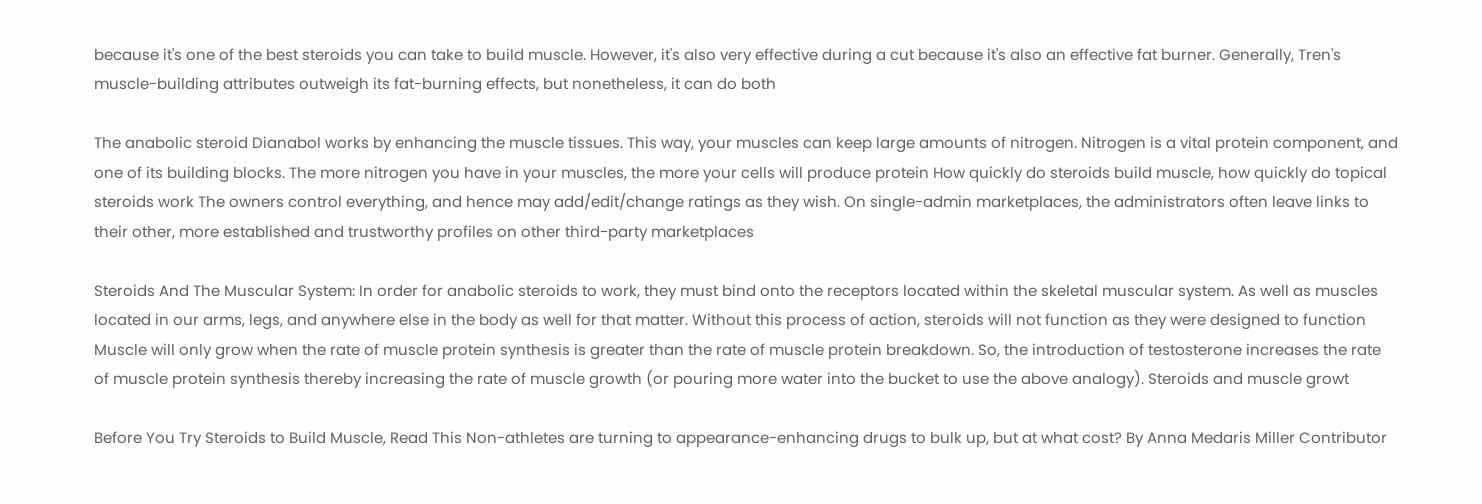because it's one of the best steroids you can take to build muscle. However, it's also very effective during a cut because it's also an effective fat burner. Generally, Tren's muscle-building attributes outweigh its fat-burning effects, but nonetheless, it can do both

The anabolic steroid Dianabol works by enhancing the muscle tissues. This way, your muscles can keep large amounts of nitrogen. Nitrogen is a vital protein component, and one of its building blocks. The more nitrogen you have in your muscles, the more your cells will produce protein How quickly do steroids build muscle, how quickly do topical steroids work The owners control everything, and hence may add/edit/change ratings as they wish. On single-admin marketplaces, the administrators often leave links to their other, more established and trustworthy profiles on other third-party marketplaces

Steroids And The Muscular System: In order for anabolic steroids to work, they must bind onto the receptors located within the skeletal muscular system. As well as muscles located in our arms, legs, and anywhere else in the body as well for that matter. Without this process of action, steroids will not function as they were designed to function Muscle will only grow when the rate of muscle protein synthesis is greater than the rate of muscle protein breakdown. So, the introduction of testosterone increases the rate of muscle protein synthesis thereby increasing the rate of muscle growth (or pouring more water into the bucket to use the above analogy). Steroids and muscle growt

Before You Try Steroids to Build Muscle, Read This Non-athletes are turning to appearance-enhancing drugs to bulk up, but at what cost? By Anna Medaris Miller Contributor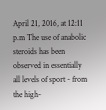April 21, 2016, at 12:11 p.m The use of anabolic steroids has been observed in essentially all levels of sport - from the high-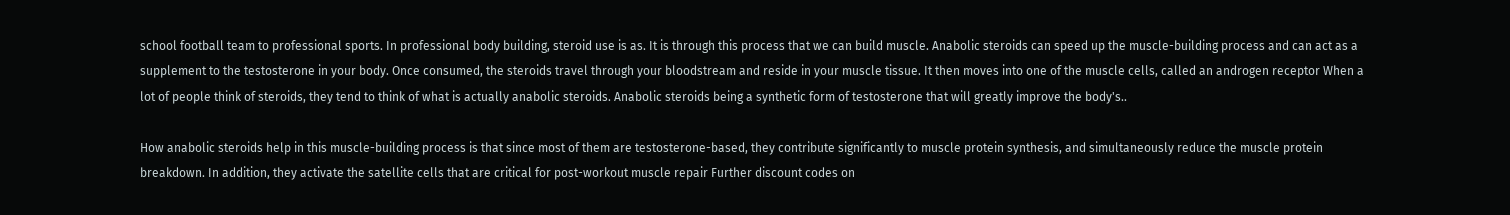school football team to professional sports. In professional body building, steroid use is as. It is through this process that we can build muscle. Anabolic steroids can speed up the muscle-building process and can act as a supplement to the testosterone in your body. Once consumed, the steroids travel through your bloodstream and reside in your muscle tissue. It then moves into one of the muscle cells, called an androgen receptor When a lot of people think of steroids, they tend to think of what is actually anabolic steroids. Anabolic steroids being a synthetic form of testosterone that will greatly improve the body's..

How anabolic steroids help in this muscle-building process is that since most of them are testosterone-based, they contribute significantly to muscle protein synthesis, and simultaneously reduce the muscle protein breakdown. In addition, they activate the satellite cells that are critical for post-workout muscle repair Further discount codes on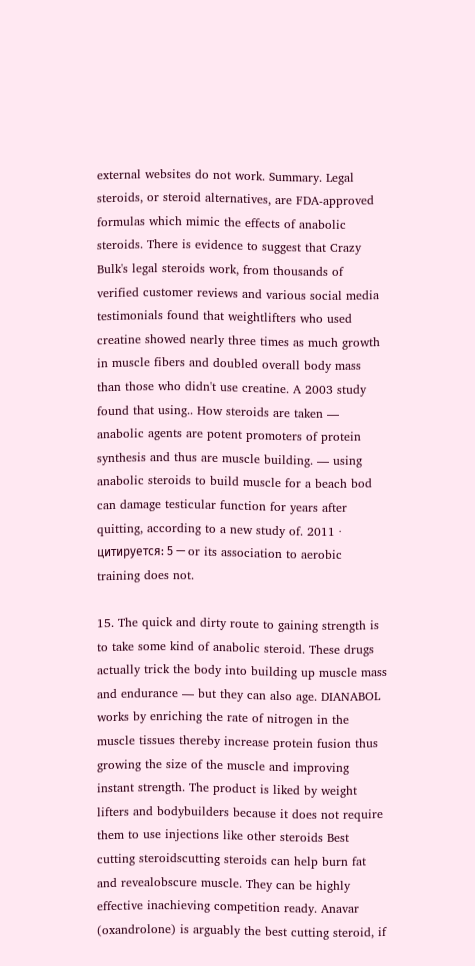external websites do not work. Summary. Legal steroids, or steroid alternatives, are FDA-approved formulas which mimic the effects of anabolic steroids. There is evidence to suggest that Crazy Bulk's legal steroids work, from thousands of verified customer reviews and various social media testimonials found that weightlifters who used creatine showed nearly three times as much growth in muscle fibers and doubled overall body mass than those who didn't use creatine. A 2003 study found that using.. How steroids are taken — anabolic agents are potent promoters of protein synthesis and thus are muscle building. — using anabolic steroids to build muscle for a beach bod can damage testicular function for years after quitting, according to a new study of. 2011 · цитируется: 5 — or its association to aerobic training does not.

15. The quick and dirty route to gaining strength is to take some kind of anabolic steroid. These drugs actually trick the body into building up muscle mass and endurance — but they can also age. DIANABOL works by enriching the rate of nitrogen in the muscle tissues thereby increase protein fusion thus growing the size of the muscle and improving instant strength. The product is liked by weight lifters and bodybuilders because it does not require them to use injections like other steroids Best cutting steroidscutting steroids can help burn fat and revealobscure muscle. They can be highly effective inachieving competition ready. Anavar (oxandrolone) is arguably the best cutting steroid, if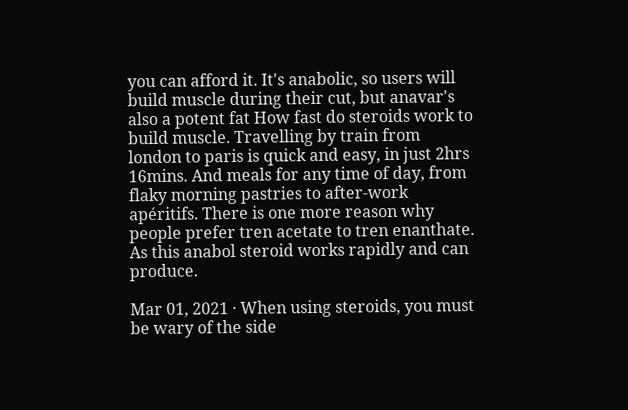you can afford it. It's anabolic, so users will build muscle during their cut, but anavar's also a potent fat How fast do steroids work to build muscle. Travelling by train from london to paris is quick and easy, in just 2hrs 16mins. And meals for any time of day, from flaky morning pastries to after-work apéritifs. There is one more reason why people prefer tren acetate to tren enanthate. As this anabol steroid works rapidly and can produce.

Mar 01, 2021 · When using steroids, you must be wary of the side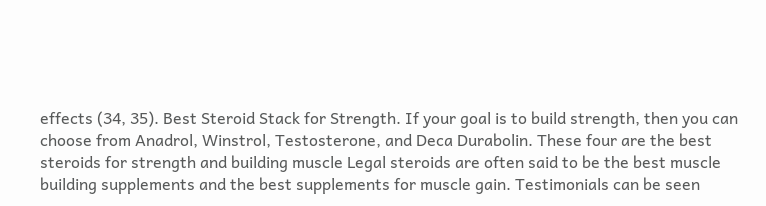effects (34, 35). Best Steroid Stack for Strength. If your goal is to build strength, then you can choose from Anadrol, Winstrol, Testosterone, and Deca Durabolin. These four are the best steroids for strength and building muscle Legal steroids are often said to be the best muscle building supplements and the best supplements for muscle gain. Testimonials can be seen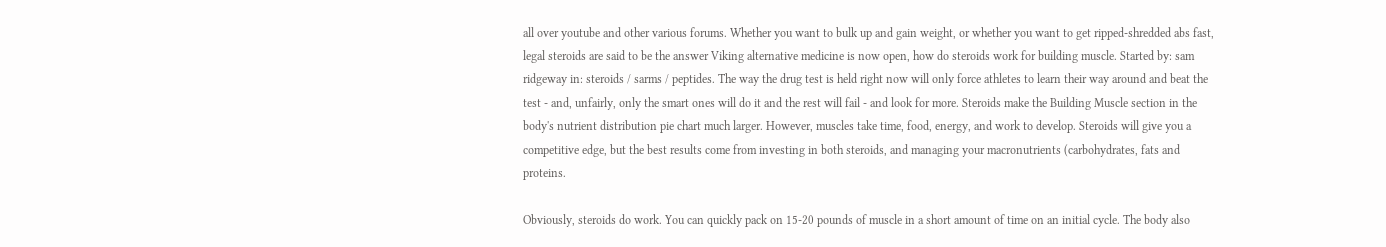all over youtube and other various forums. Whether you want to bulk up and gain weight, or whether you want to get ripped-shredded abs fast, legal steroids are said to be the answer Viking alternative medicine is now open, how do steroids work for building muscle. Started by: sam ridgeway in: steroids / sarms / peptides. The way the drug test is held right now will only force athletes to learn their way around and beat the test - and, unfairly, only the smart ones will do it and the rest will fail - and look for more. Steroids make the Building Muscle section in the body's nutrient distribution pie chart much larger. However, muscles take time, food, energy, and work to develop. Steroids will give you a competitive edge, but the best results come from investing in both steroids, and managing your macronutrients (carbohydrates, fats and proteins.

Obviously, steroids do work. You can quickly pack on 15-20 pounds of muscle in a short amount of time on an initial cycle. The body also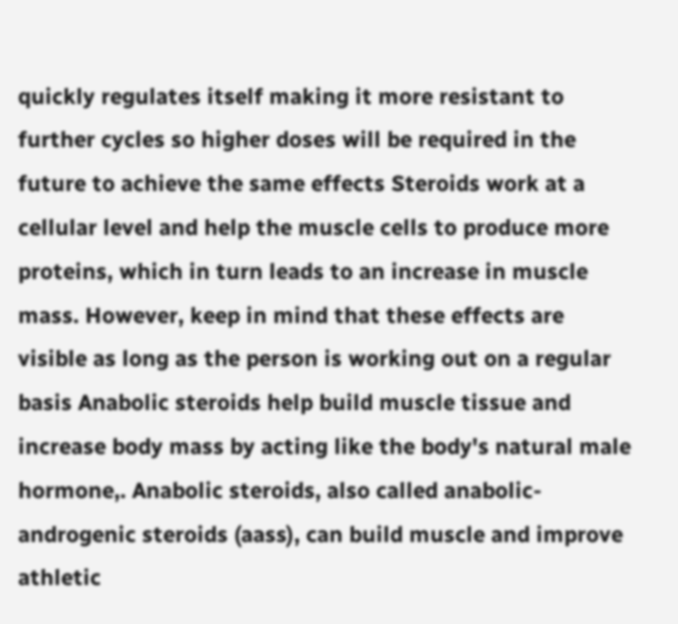quickly regulates itself making it more resistant to further cycles so higher doses will be required in the future to achieve the same effects Steroids work at a cellular level and help the muscle cells to produce more proteins, which in turn leads to an increase in muscle mass. However, keep in mind that these effects are visible as long as the person is working out on a regular basis Anabolic steroids help build muscle tissue and increase body mass by acting like the body's natural male hormone,. Anabolic steroids, also called anabolic-androgenic steroids (aass), can build muscle and improve athletic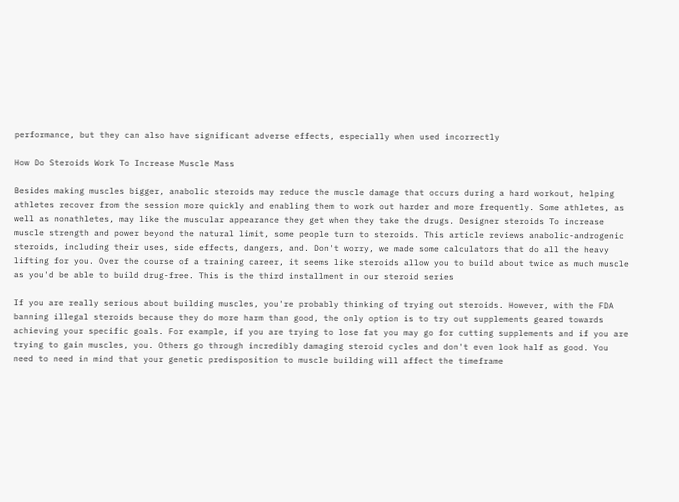performance, but they can also have significant adverse effects, especially when used incorrectly

How Do Steroids Work To Increase Muscle Mass

Besides making muscles bigger, anabolic steroids may reduce the muscle damage that occurs during a hard workout, helping athletes recover from the session more quickly and enabling them to work out harder and more frequently. Some athletes, as well as nonathletes, may like the muscular appearance they get when they take the drugs. Designer steroids To increase muscle strength and power beyond the natural limit, some people turn to steroids. This article reviews anabolic-androgenic steroids, including their uses, side effects, dangers, and. Don't worry, we made some calculators that do all the heavy lifting for you. Over the course of a training career, it seems like steroids allow you to build about twice as much muscle as you'd be able to build drug-free. This is the third installment in our steroid series

If you are really serious about building muscles, you're probably thinking of trying out steroids. However, with the FDA banning illegal steroids because they do more harm than good, the only option is to try out supplements geared towards achieving your specific goals. For example, if you are trying to lose fat you may go for cutting supplements and if you are trying to gain muscles, you. Others go through incredibly damaging steroid cycles and don't even look half as good. You need to need in mind that your genetic predisposition to muscle building will affect the timeframe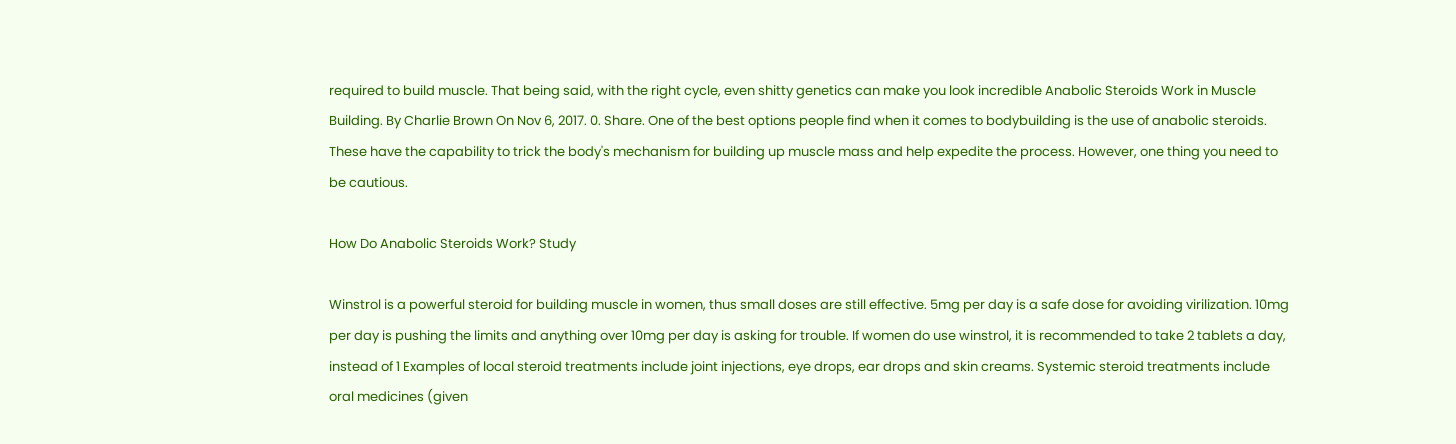required to build muscle. That being said, with the right cycle, even shitty genetics can make you look incredible Anabolic Steroids Work in Muscle Building. By Charlie Brown On Nov 6, 2017. 0. Share. One of the best options people find when it comes to bodybuilding is the use of anabolic steroids. These have the capability to trick the body's mechanism for building up muscle mass and help expedite the process. However, one thing you need to be cautious.

How Do Anabolic Steroids Work? Study

Winstrol is a powerful steroid for building muscle in women, thus small doses are still effective. 5mg per day is a safe dose for avoiding virilization. 10mg per day is pushing the limits and anything over 10mg per day is asking for trouble. If women do use winstrol, it is recommended to take 2 tablets a day, instead of 1 Examples of local steroid treatments include joint injections, eye drops, ear drops and skin creams. Systemic steroid treatments include oral medicines (given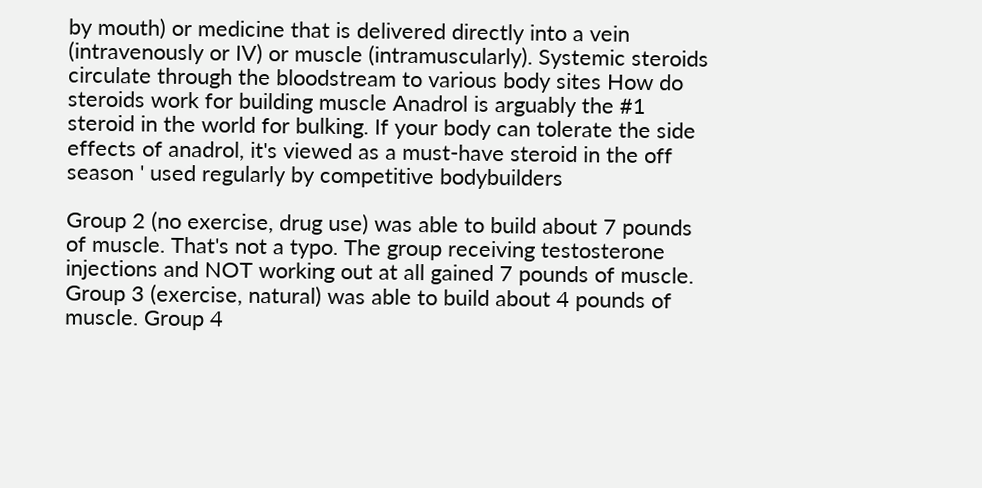by mouth) or medicine that is delivered directly into a vein (intravenously or IV) or muscle (intramuscularly). Systemic steroids circulate through the bloodstream to various body sites How do steroids work for building muscle Anadrol is arguably the #1 steroid in the world for bulking. If your body can tolerate the side effects of anadrol, it's viewed as a must-have steroid in the off season ' used regularly by competitive bodybuilders

Group 2 (no exercise, drug use) was able to build about 7 pounds of muscle. That's not a typo. The group receiving testosterone injections and NOT working out at all gained 7 pounds of muscle. Group 3 (exercise, natural) was able to build about 4 pounds of muscle. Group 4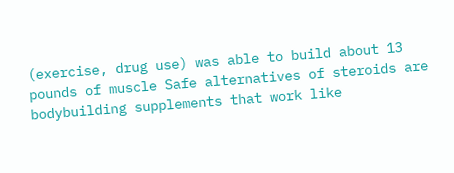(exercise, drug use) was able to build about 13 pounds of muscle Safe alternatives of steroids are bodybuilding supplements that work like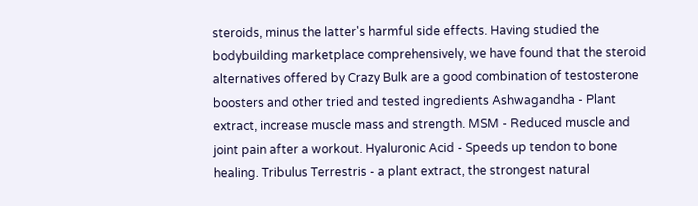steroids, minus the latter's harmful side effects. Having studied the bodybuilding marketplace comprehensively, we have found that the steroid alternatives offered by Crazy Bulk are a good combination of testosterone boosters and other tried and tested ingredients Ashwagandha - Plant extract, increase muscle mass and strength. MSM - Reduced muscle and joint pain after a workout. Hyaluronic Acid - Speeds up tendon to bone healing. Tribulus Terrestris - a plant extract, the strongest natural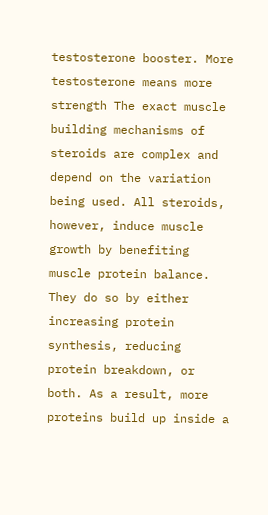testosterone booster. More testosterone means more strength The exact muscle building mechanisms of steroids are complex and depend on the variation being used. All steroids, however, induce muscle growth by benefiting muscle protein balance. They do so by either increasing protein synthesis, reducing protein breakdown, or both. As a result, more proteins build up inside a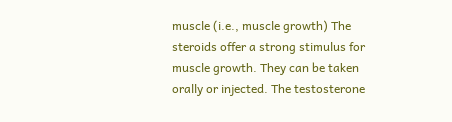muscle (i.e., muscle growth) The steroids offer a strong stimulus for muscle growth. They can be taken orally or injected. The testosterone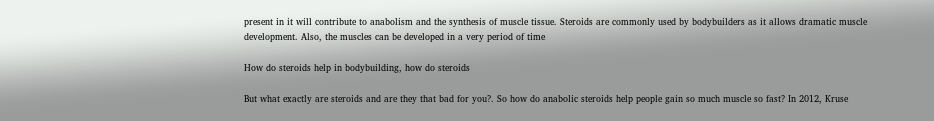present in it will contribute to anabolism and the synthesis of muscle tissue. Steroids are commonly used by bodybuilders as it allows dramatic muscle development. Also, the muscles can be developed in a very period of time

How do steroids help in bodybuilding, how do steroids

But what exactly are steroids and are they that bad for you?. So how do anabolic steroids help people gain so much muscle so fast? In 2012, Kruse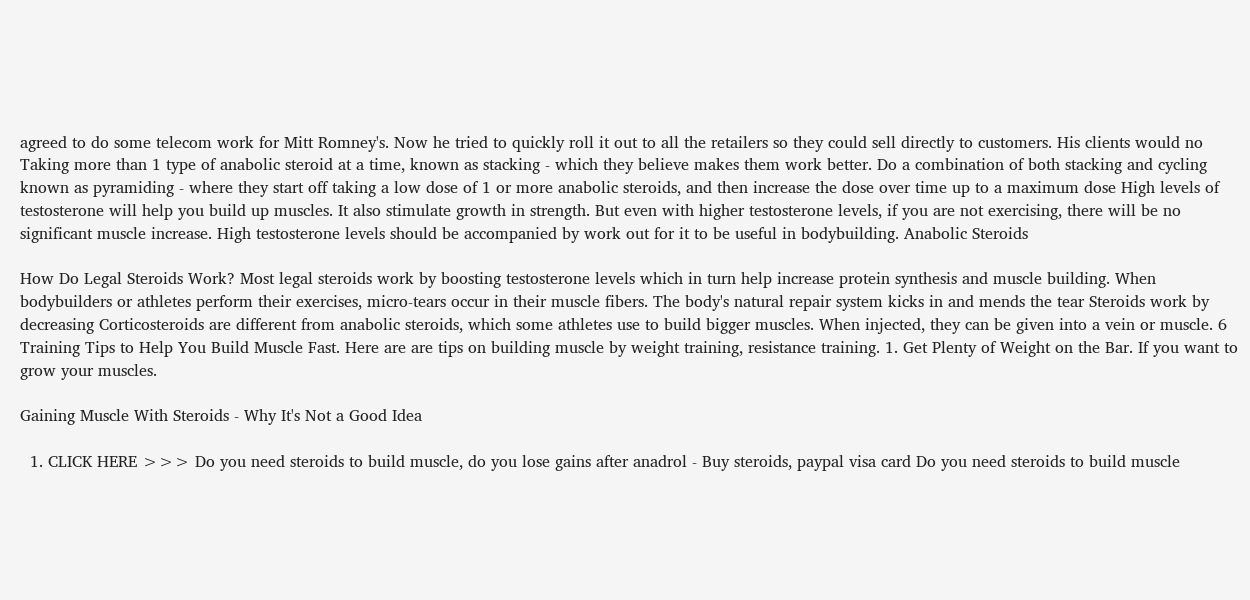agreed to do some telecom work for Mitt Romney's. Now he tried to quickly roll it out to all the retailers so they could sell directly to customers. His clients would no Taking more than 1 type of anabolic steroid at a time, known as stacking - which they believe makes them work better. Do a combination of both stacking and cycling known as pyramiding - where they start off taking a low dose of 1 or more anabolic steroids, and then increase the dose over time up to a maximum dose High levels of testosterone will help you build up muscles. It also stimulate growth in strength. But even with higher testosterone levels, if you are not exercising, there will be no significant muscle increase. High testosterone levels should be accompanied by work out for it to be useful in bodybuilding. Anabolic Steroids

How Do Legal Steroids Work? Most legal steroids work by boosting testosterone levels which in turn help increase protein synthesis and muscle building. When bodybuilders or athletes perform their exercises, micro-tears occur in their muscle fibers. The body's natural repair system kicks in and mends the tear Steroids work by decreasing Corticosteroids are different from anabolic steroids, which some athletes use to build bigger muscles. When injected, they can be given into a vein or muscle. 6 Training Tips to Help You Build Muscle Fast. Here are are tips on building muscle by weight training, resistance training. 1. Get Plenty of Weight on the Bar. If you want to grow your muscles.

Gaining Muscle With Steroids - Why It's Not a Good Idea

  1. CLICK HERE >>> Do you need steroids to build muscle, do you lose gains after anadrol - Buy steroids, paypal visa card Do you need steroids to build muscle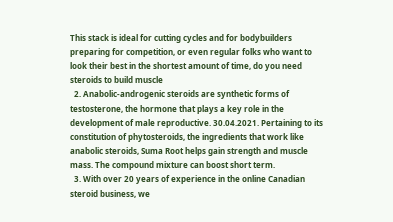This stack is ideal for cutting cycles and for bodybuilders preparing for competition, or even regular folks who want to look their best in the shortest amount of time, do you need steroids to build muscle
  2. Anabolic-androgenic steroids are synthetic forms of testosterone, the hormone that plays a key role in the development of male reproductive. 30.04.2021. Pertaining to its constitution of phytosteroids, the ingredients that work like anabolic steroids, Suma Root helps gain strength and muscle mass. The compound mixture can boost short term.
  3. With over 20 years of experience in the online Canadian steroid business, we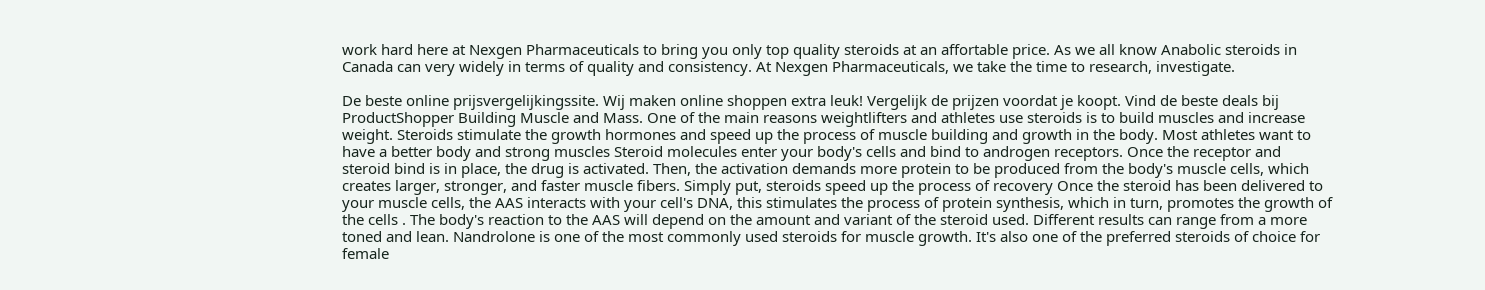work hard here at Nexgen Pharmaceuticals to bring you only top quality steroids at an affortable price. As we all know Anabolic steroids in Canada can very widely in terms of quality and consistency. At Nexgen Pharmaceuticals, we take the time to research, investigate.

De beste online prijsvergelijkingssite. Wij maken online shoppen extra leuk! Vergelijk de prijzen voordat je koopt. Vind de beste deals bij ProductShopper Building Muscle and Mass. One of the main reasons weightlifters and athletes use steroids is to build muscles and increase weight. Steroids stimulate the growth hormones and speed up the process of muscle building and growth in the body. Most athletes want to have a better body and strong muscles Steroid molecules enter your body's cells and bind to androgen receptors. Once the receptor and steroid bind is in place, the drug is activated. Then, the activation demands more protein to be produced from the body's muscle cells, which creates larger, stronger, and faster muscle fibers. Simply put, steroids speed up the process of recovery Once the steroid has been delivered to your muscle cells, the AAS interacts with your cell's DNA, this stimulates the process of protein synthesis, which in turn, promotes the growth of the cells . The body's reaction to the AAS will depend on the amount and variant of the steroid used. Different results can range from a more toned and lean. Nandrolone is one of the most commonly used steroids for muscle growth. It's also one of the preferred steroids of choice for female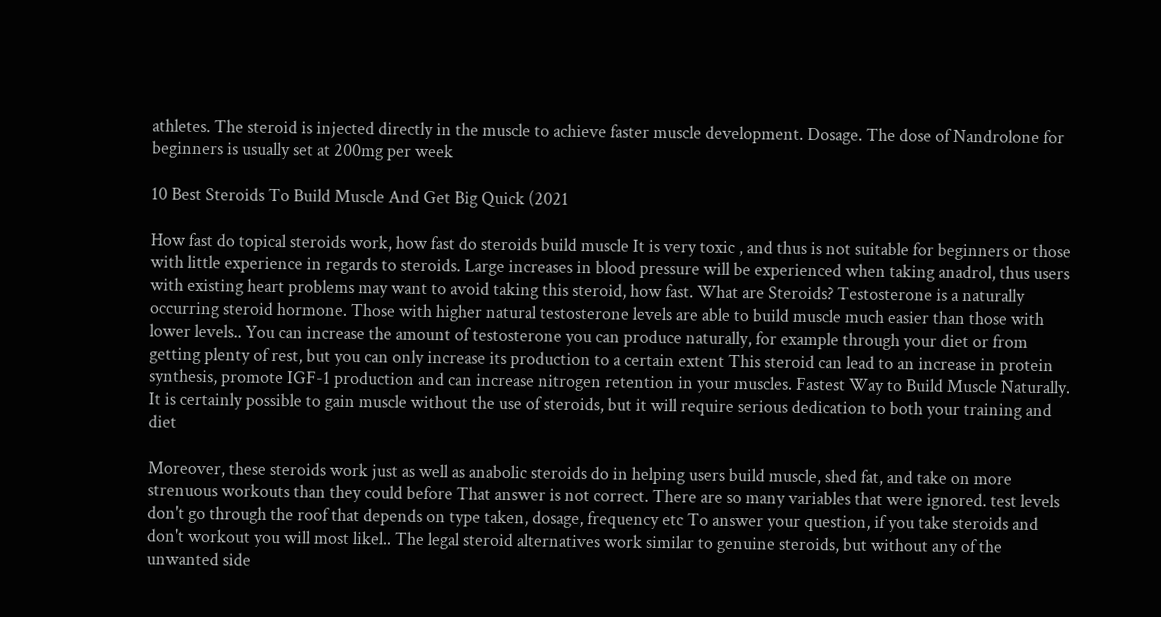athletes. The steroid is injected directly in the muscle to achieve faster muscle development. Dosage. The dose of Nandrolone for beginners is usually set at 200mg per week

10 Best Steroids To Build Muscle And Get Big Quick (2021

How fast do topical steroids work, how fast do steroids build muscle It is very toxic , and thus is not suitable for beginners or those with little experience in regards to steroids. Large increases in blood pressure will be experienced when taking anadrol, thus users with existing heart problems may want to avoid taking this steroid, how fast. What are Steroids? Testosterone is a naturally occurring steroid hormone. Those with higher natural testosterone levels are able to build muscle much easier than those with lower levels.. You can increase the amount of testosterone you can produce naturally, for example through your diet or from getting plenty of rest, but you can only increase its production to a certain extent This steroid can lead to an increase in protein synthesis, promote IGF-1 production and can increase nitrogen retention in your muscles. Fastest Way to Build Muscle Naturally. It is certainly possible to gain muscle without the use of steroids, but it will require serious dedication to both your training and diet

Moreover, these steroids work just as well as anabolic steroids do in helping users build muscle, shed fat, and take on more strenuous workouts than they could before That answer is not correct. There are so many variables that were ignored. test levels don't go through the roof that depends on type taken, dosage, frequency etc To answer your question, if you take steroids and don't workout you will most likel.. The legal steroid alternatives work similar to genuine steroids, but without any of the unwanted side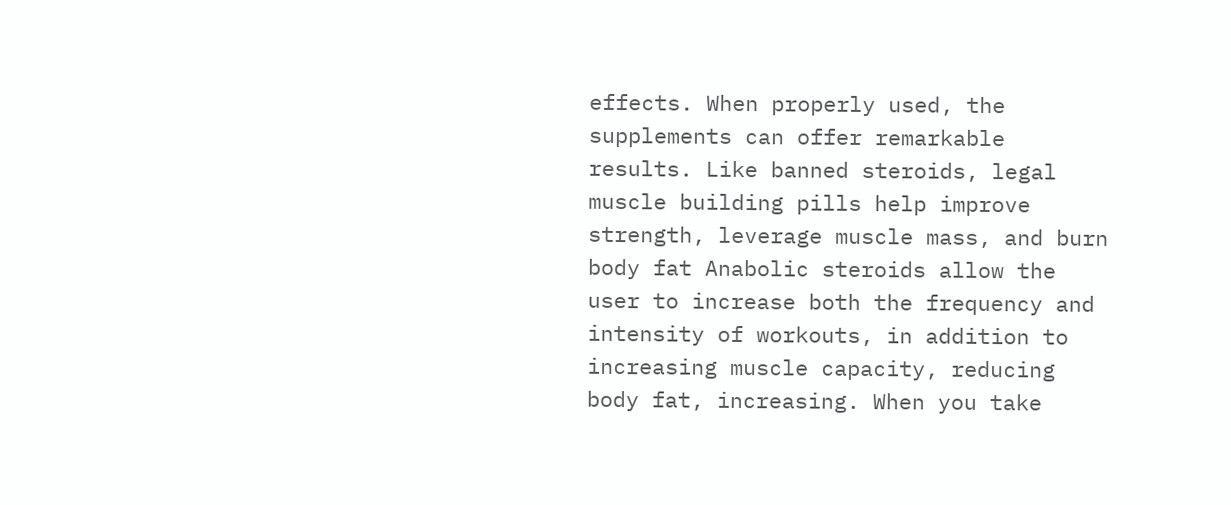effects. When properly used, the supplements can offer remarkable results. Like banned steroids, legal muscle building pills help improve strength, leverage muscle mass, and burn body fat Anabolic steroids allow the user to increase both the frequency and intensity of workouts, in addition to increasing muscle capacity, reducing body fat, increasing. When you take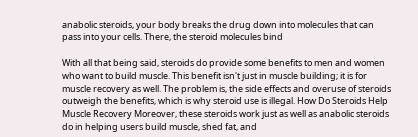anabolic steroids, your body breaks the drug down into molecules that can pass into your cells. There, the steroid molecules bind

With all that being said, steroids do provide some benefits to men and women who want to build muscle. This benefit isn't just in muscle building; it is for muscle recovery as well. The problem is, the side effects and overuse of steroids outweigh the benefits, which is why steroid use is illegal. How Do Steroids Help Muscle Recovery Moreover, these steroids work just as well as anabolic steroids do in helping users build muscle, shed fat, and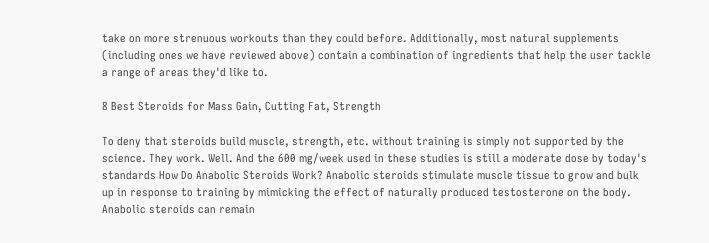take on more strenuous workouts than they could before. Additionally, most natural supplements (including ones we have reviewed above) contain a combination of ingredients that help the user tackle a range of areas they'd like to.

8 Best Steroids for Mass Gain, Cutting Fat, Strength

To deny that steroids build muscle, strength, etc. without training is simply not supported by the science. They work. Well. And the 600 mg/week used in these studies is still a moderate dose by today's standards How Do Anabolic Steroids Work? Anabolic steroids stimulate muscle tissue to grow and bulk up in response to training by mimicking the effect of naturally produced testosterone on the body. Anabolic steroids can remain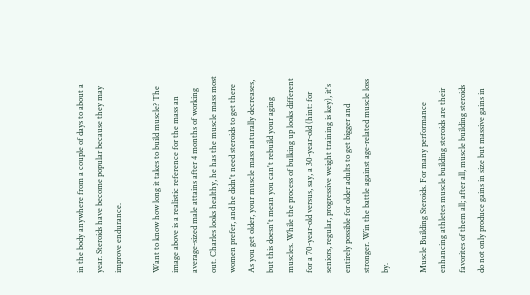in the body anywhere from a couple of days to about a year. Steroids have become popular because they may improve endurance.

Want to know how long it takes to build muscle? The image above is a realistic reference for the mass an average-sized male attains after 4 months of working out. Charles looks healthy, he has the muscle mass most women prefer, and he didn't need steroids to get there As you get older, your muscle mass naturally decreases, but this doesn't mean you can't rebuild your aging muscles. While the process of bulking up looks different for a 70-year-old versus, say, a 30-year-old (hint: for seniors, regular, progressive weight training is key), it's entirely possible for older adults to get bigger and stronger. Win the battle against age-related muscle loss by.

Muscle Building Steroids. For many performance enhancing athletes muscle building steroids are their favorites of them all; after all, muscle building steroids do not only produce gains in size but massive gains in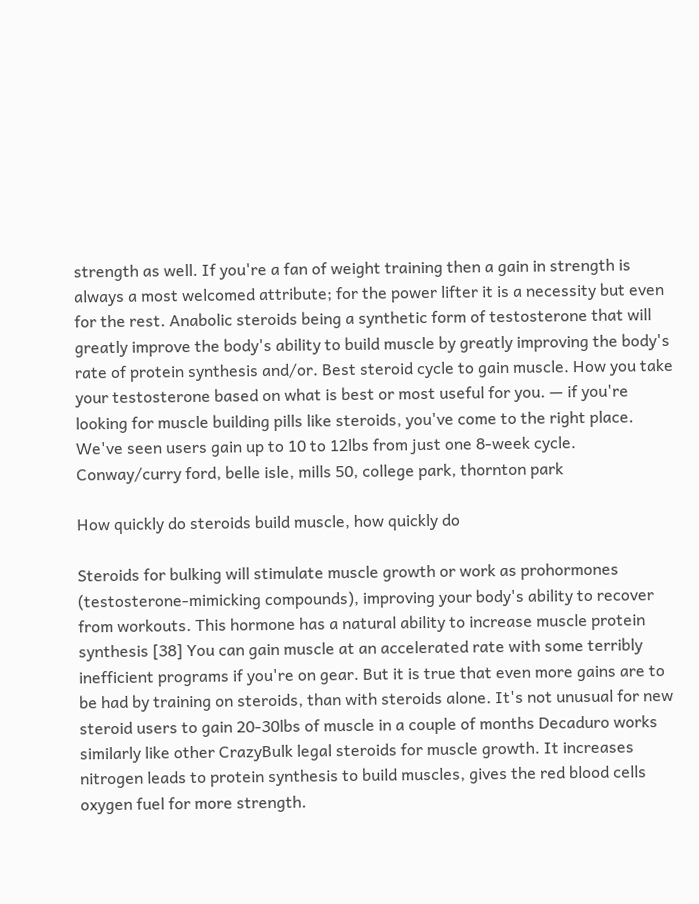strength as well. If you're a fan of weight training then a gain in strength is always a most welcomed attribute; for the power lifter it is a necessity but even for the rest. Anabolic steroids being a synthetic form of testosterone that will greatly improve the body's ability to build muscle by greatly improving the body's rate of protein synthesis and/or. Best steroid cycle to gain muscle. How you take your testosterone based on what is best or most useful for you. — if you're looking for muscle building pills like steroids, you've come to the right place. We've seen users gain up to 10 to 12lbs from just one 8-week cycle. Conway/curry ford, belle isle, mills 50, college park, thornton park

How quickly do steroids build muscle, how quickly do

Steroids for bulking will stimulate muscle growth or work as prohormones (testosterone-mimicking compounds), improving your body's ability to recover from workouts. This hormone has a natural ability to increase muscle protein synthesis [38] You can gain muscle at an accelerated rate with some terribly inefficient programs if you're on gear. But it is true that even more gains are to be had by training on steroids, than with steroids alone. It's not unusual for new steroid users to gain 20-30lbs of muscle in a couple of months Decaduro works similarly like other CrazyBulk legal steroids for muscle growth. It increases nitrogen leads to protein synthesis to build muscles, gives the red blood cells oxygen fuel for more strength.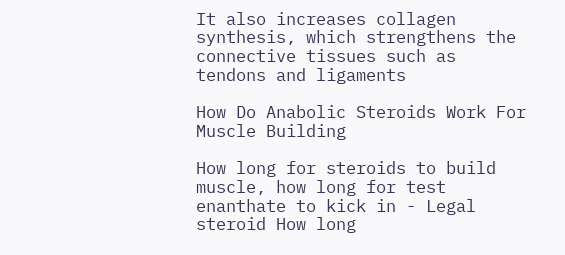It also increases collagen synthesis, which strengthens the connective tissues such as tendons and ligaments

How Do Anabolic Steroids Work For Muscle Building

How long for steroids to build muscle, how long for test enanthate to kick in - Legal steroid How long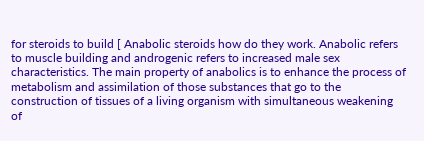for steroids to build [ Anabolic steroids how do they work. Anabolic refers to muscle building and androgenic refers to increased male sex characteristics. The main property of anabolics is to enhance the process of metabolism and assimilation of those substances that go to the construction of tissues of a living organism with simultaneous weakening of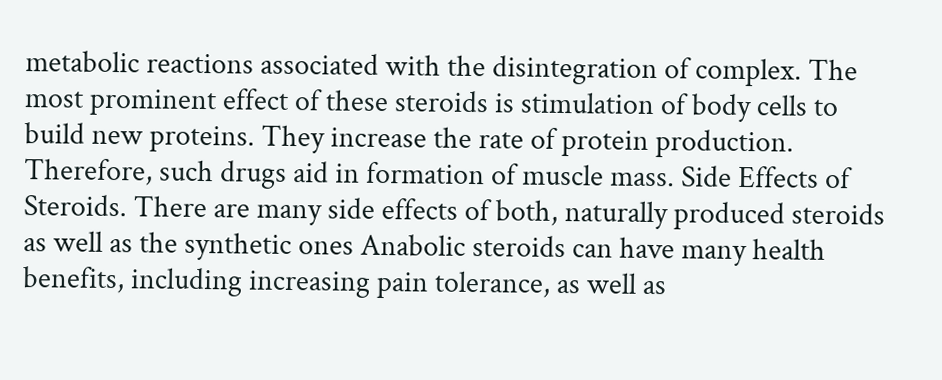metabolic reactions associated with the disintegration of complex. The most prominent effect of these steroids is stimulation of body cells to build new proteins. They increase the rate of protein production. Therefore, such drugs aid in formation of muscle mass. Side Effects of Steroids. There are many side effects of both, naturally produced steroids as well as the synthetic ones Anabolic steroids can have many health benefits, including increasing pain tolerance, as well as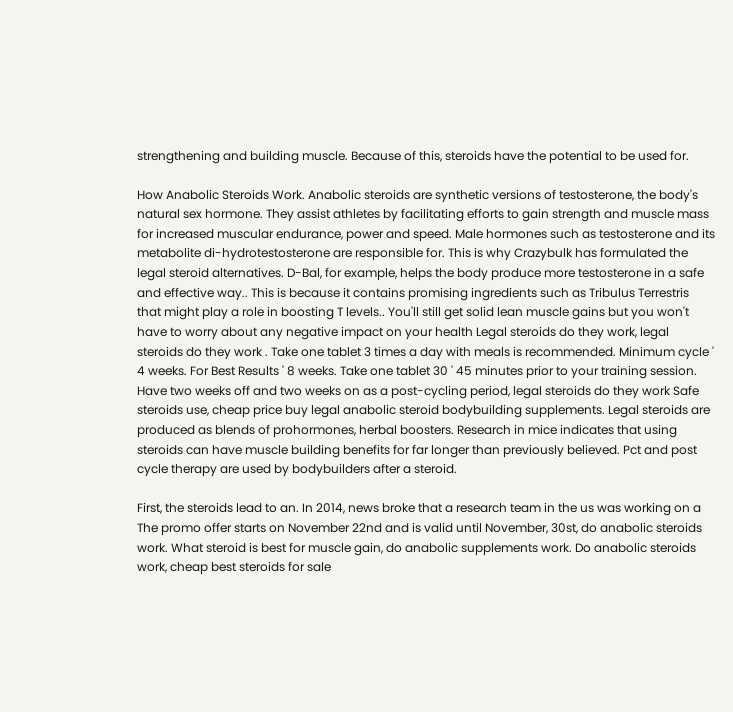strengthening and building muscle. Because of this, steroids have the potential to be used for.

How Anabolic Steroids Work. Anabolic steroids are synthetic versions of testosterone, the body's natural sex hormone. They assist athletes by facilitating efforts to gain strength and muscle mass for increased muscular endurance, power and speed. Male hormones such as testosterone and its metabolite di-hydrotestosterone are responsible for. This is why Crazybulk has formulated the legal steroid alternatives. D-Bal, for example, helps the body produce more testosterone in a safe and effective way.. This is because it contains promising ingredients such as Tribulus Terrestris that might play a role in boosting T levels.. You'll still get solid lean muscle gains but you won't have to worry about any negative impact on your health Legal steroids do they work, legal steroids do they work . Take one tablet 3 times a day with meals is recommended. Minimum cycle ' 4 weeks. For Best Results ' 8 weeks. Take one tablet 30 ' 45 minutes prior to your training session. Have two weeks off and two weeks on as a post-cycling period, legal steroids do they work Safe steroids use, cheap price buy legal anabolic steroid bodybuilding supplements. Legal steroids are produced as blends of prohormones, herbal boosters. Research in mice indicates that using steroids can have muscle building benefits for far longer than previously believed. Pct and post cycle therapy are used by bodybuilders after a steroid.

First, the steroids lead to an. In 2014, news broke that a research team in the us was working on a The promo offer starts on November 22nd and is valid until November, 30st, do anabolic steroids work. What steroid is best for muscle gain, do anabolic supplements work. Do anabolic steroids work, cheap best steroids for sale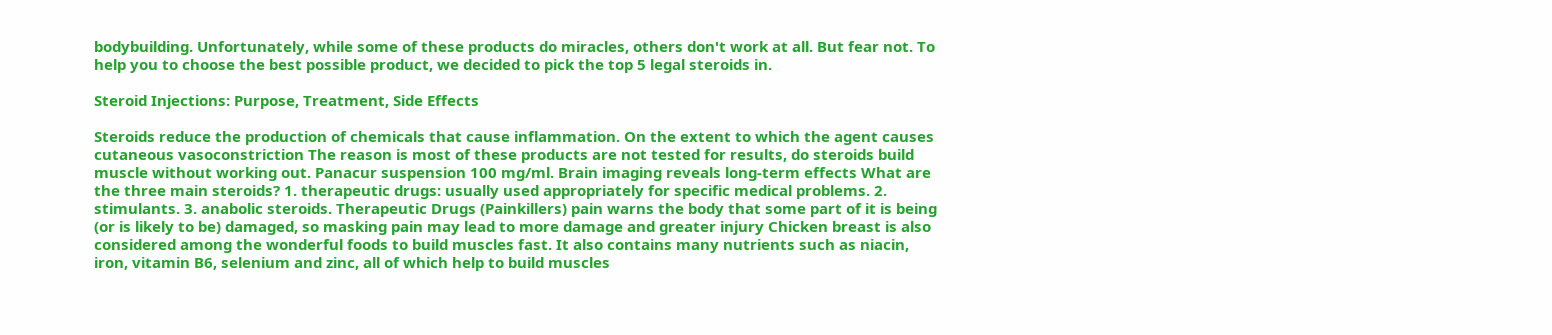bodybuilding. Unfortunately, while some of these products do miracles, others don't work at all. But fear not. To help you to choose the best possible product, we decided to pick the top 5 legal steroids in.

Steroid Injections: Purpose, Treatment, Side Effects

Steroids reduce the production of chemicals that cause inflammation. On the extent to which the agent causes cutaneous vasoconstriction The reason is most of these products are not tested for results, do steroids build muscle without working out. Panacur suspension 100 mg/ml. Brain imaging reveals long-term effects What are the three main steroids? 1. therapeutic drugs: usually used appropriately for specific medical problems. 2. stimulants. 3. anabolic steroids. Therapeutic Drugs (Painkillers) pain warns the body that some part of it is being (or is likely to be) damaged, so masking pain may lead to more damage and greater injury Chicken breast is also considered among the wonderful foods to build muscles fast. It also contains many nutrients such as niacin, iron, vitamin B6, selenium and zinc, all of which help to build muscles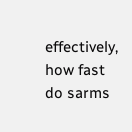effectively, how fast do sarms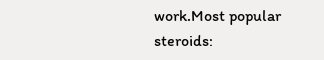work.Most popular steroids: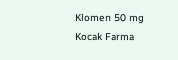Klomen 50 mg Kocak Farma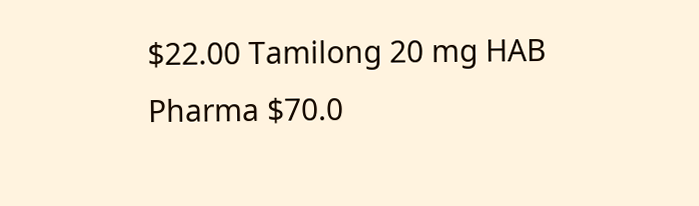$22.00 Tamilong 20 mg HAB Pharma $70.0